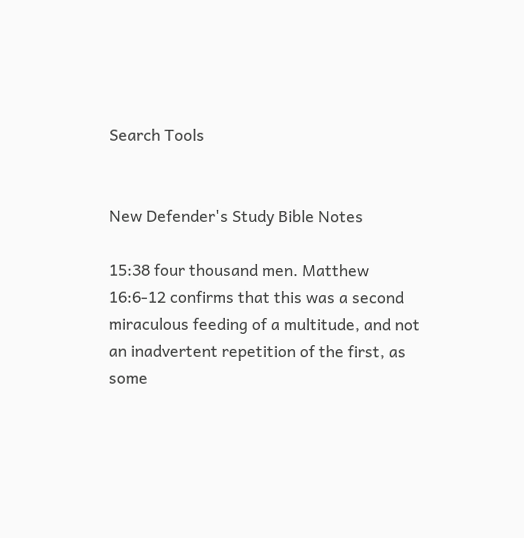Search Tools


New Defender's Study Bible Notes

15:38 four thousand men. Matthew 16:6-12 confirms that this was a second miraculous feeding of a multitude, and not an inadvertent repetition of the first, as some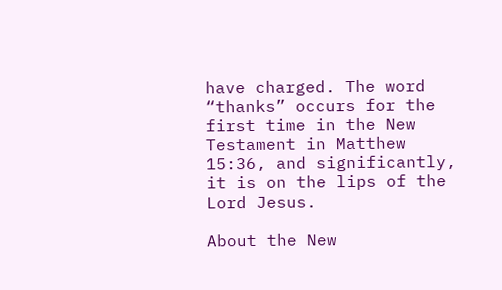have charged. The word “thanks” occurs for the first time in the New Testament in Matthew 15:36, and significantly, it is on the lips of the Lord Jesus.

About the New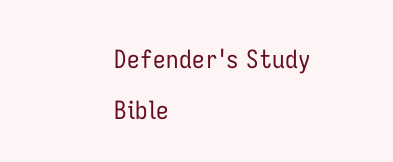Defender's Study Bible